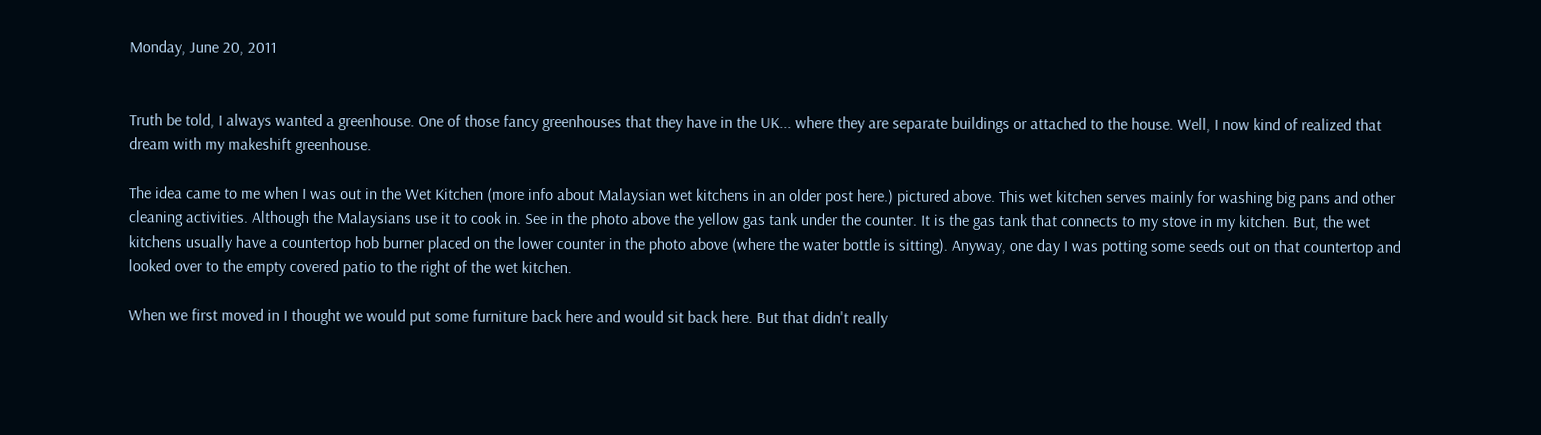Monday, June 20, 2011


Truth be told, I always wanted a greenhouse. One of those fancy greenhouses that they have in the UK... where they are separate buildings or attached to the house. Well, I now kind of realized that dream with my makeshift greenhouse.

The idea came to me when I was out in the Wet Kitchen (more info about Malaysian wet kitchens in an older post here.) pictured above. This wet kitchen serves mainly for washing big pans and other cleaning activities. Although the Malaysians use it to cook in. See in the photo above the yellow gas tank under the counter. It is the gas tank that connects to my stove in my kitchen. But, the wet kitchens usually have a countertop hob burner placed on the lower counter in the photo above (where the water bottle is sitting). Anyway, one day I was potting some seeds out on that countertop and looked over to the empty covered patio to the right of the wet kitchen.

When we first moved in I thought we would put some furniture back here and would sit back here. But that didn't really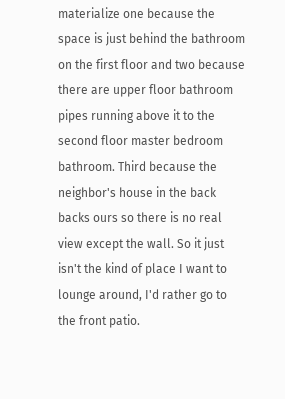materialize one because the space is just behind the bathroom on the first floor and two because there are upper floor bathroom pipes running above it to the second floor master bedroom bathroom. Third because the neighbor's house in the back backs ours so there is no real view except the wall. So it just isn't the kind of place I want to lounge around, I'd rather go to the front patio.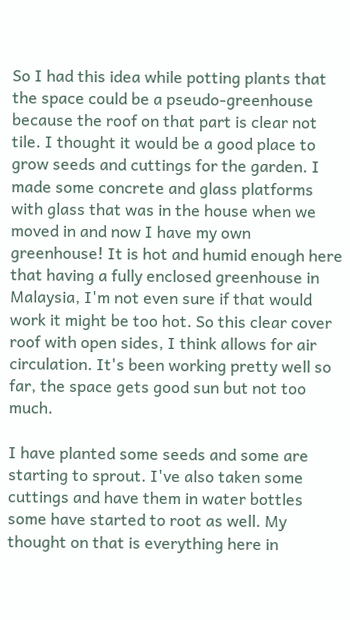So I had this idea while potting plants that the space could be a pseudo-greenhouse because the roof on that part is clear not tile. I thought it would be a good place to grow seeds and cuttings for the garden. I made some concrete and glass platforms with glass that was in the house when we moved in and now I have my own greenhouse! It is hot and humid enough here that having a fully enclosed greenhouse in Malaysia, I'm not even sure if that would work it might be too hot. So this clear cover roof with open sides, I think allows for air circulation. It's been working pretty well so far, the space gets good sun but not too much.

I have planted some seeds and some are starting to sprout. I've also taken some cuttings and have them in water bottles some have started to root as well. My thought on that is everything here in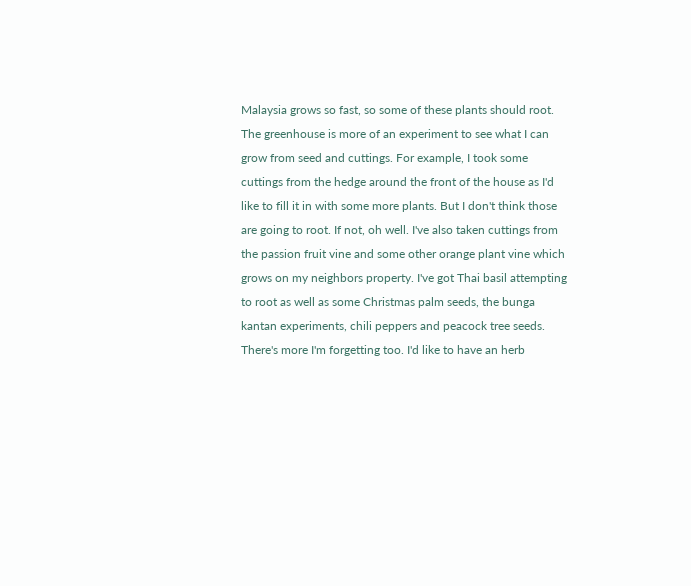Malaysia grows so fast, so some of these plants should root. The greenhouse is more of an experiment to see what I can grow from seed and cuttings. For example, I took some cuttings from the hedge around the front of the house as I'd like to fill it in with some more plants. But I don't think those are going to root. If not, oh well. I've also taken cuttings from the passion fruit vine and some other orange plant vine which grows on my neighbors property. I've got Thai basil attempting to root as well as some Christmas palm seeds, the bunga kantan experiments, chili peppers and peacock tree seeds. There's more I'm forgetting too. I'd like to have an herb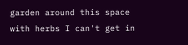garden around this space with herbs I can't get in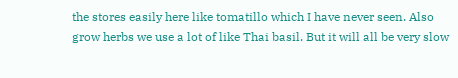the stores easily here like tomatillo which I have never seen. Also grow herbs we use a lot of like Thai basil. But it will all be very slow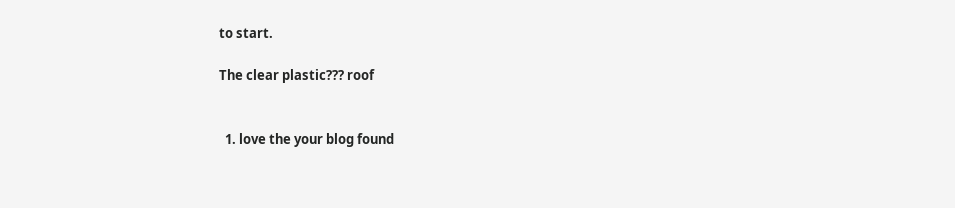to start.

The clear plastic??? roof


  1. love the your blog found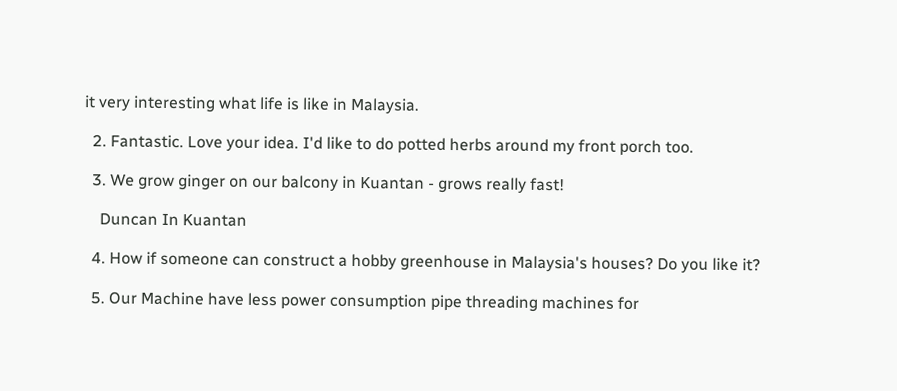it very interesting what life is like in Malaysia.

  2. Fantastic. Love your idea. I'd like to do potted herbs around my front porch too.

  3. We grow ginger on our balcony in Kuantan - grows really fast!

    Duncan In Kuantan

  4. How if someone can construct a hobby greenhouse in Malaysia's houses? Do you like it?

  5. Our Machine have less power consumption pipe threading machines for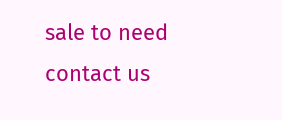sale to need contact us